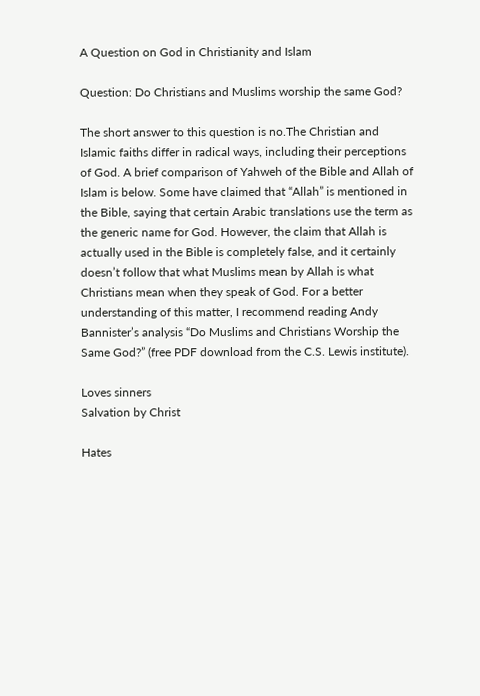A Question on God in Christianity and Islam

Question: Do Christians and Muslims worship the same God?

The short answer to this question is no.The Christian and Islamic faiths differ in radical ways, including their perceptions of God. A brief comparison of Yahweh of the Bible and Allah of Islam is below. Some have claimed that “Allah” is mentioned in the Bible, saying that certain Arabic translations use the term as the generic name for God. However, the claim that Allah is actually used in the Bible is completely false, and it certainly doesn’t follow that what Muslims mean by Allah is what Christians mean when they speak of God. For a better understanding of this matter, I recommend reading Andy Bannister’s analysis “Do Muslims and Christians Worship the Same God?” (free PDF download from the C.S. Lewis institute).

Loves sinners
Salvation by Christ

Hates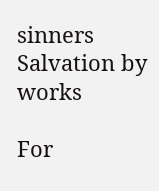sinners
Salvation by works

For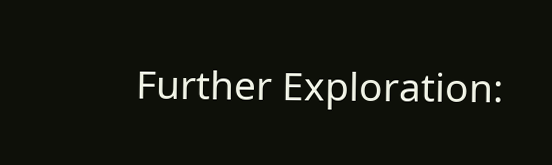Further Exploration: